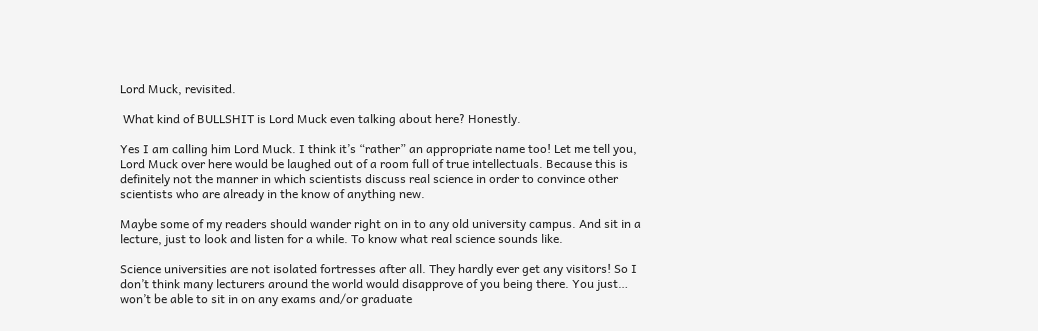Lord Muck, revisited.

 What kind of BULLSHIT is Lord Muck even talking about here? Honestly.

Yes I am calling him Lord Muck. I think it’s “rather” an appropriate name too! Let me tell you, Lord Muck over here would be laughed out of a room full of true intellectuals. Because this is definitely not the manner in which scientists discuss real science in order to convince other scientists who are already in the know of anything new.

Maybe some of my readers should wander right on in to any old university campus. And sit in a lecture, just to look and listen for a while. To know what real science sounds like.

Science universities are not isolated fortresses after all. They hardly ever get any visitors! So I don’t think many lecturers around the world would disapprove of you being there. You just… won’t be able to sit in on any exams and/or graduate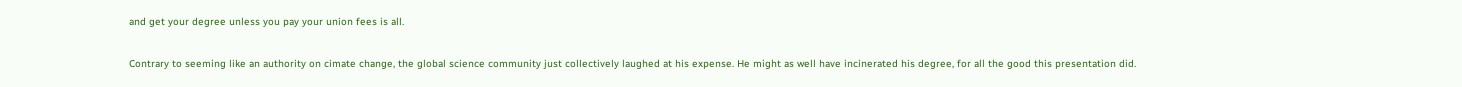and get your degree unless you pay your union fees is all.

Contrary to seeming like an authority on cimate change, the global science community just collectively laughed at his expense. He might as well have incinerated his degree, for all the good this presentation did.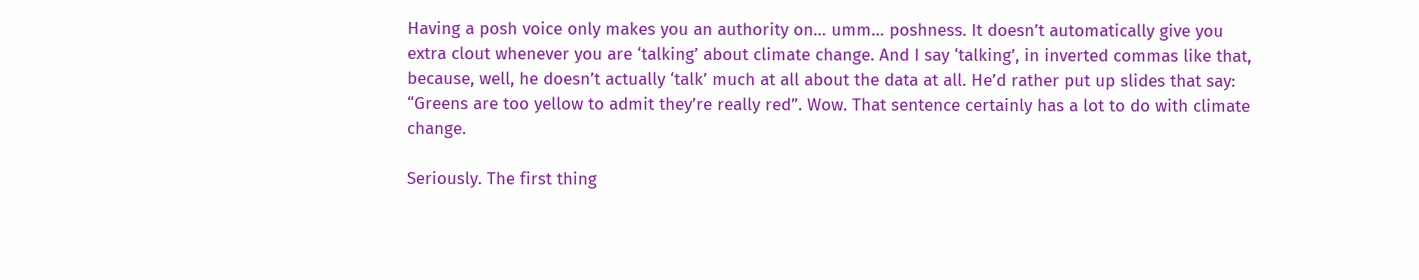Having a posh voice only makes you an authority on… umm… poshness. It doesn’t automatically give you extra clout whenever you are ‘talking’ about climate change. And I say ‘talking’, in inverted commas like that, because, well, he doesn’t actually ‘talk’ much at all about the data at all. He’d rather put up slides that say: “Greens are too yellow to admit they’re really red”. Wow. That sentence certainly has a lot to do with climate change.

Seriously. The first thing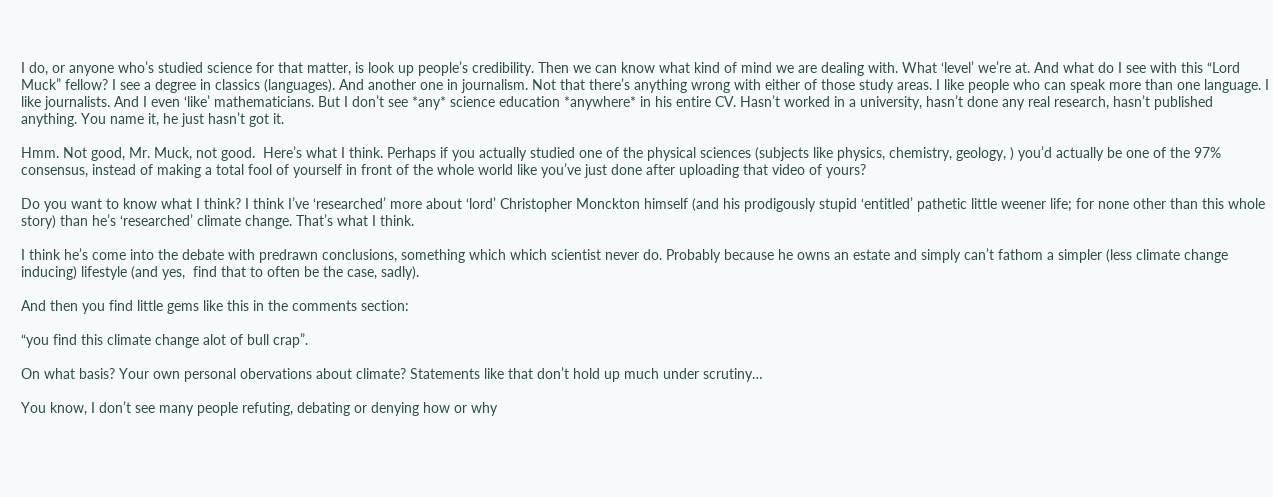I do, or anyone who’s studied science for that matter, is look up people’s credibility. Then we can know what kind of mind we are dealing with. What ‘level’ we’re at. And what do I see with this “Lord Muck” fellow? I see a degree in classics (languages). And another one in journalism. Not that there’s anything wrong with either of those study areas. I like people who can speak more than one language. I like journalists. And I even ‘like’ mathematicians. But I don’t see *any* science education *anywhere* in his entire CV. Hasn’t worked in a university, hasn’t done any real research, hasn’t published anything. You name it, he just hasn’t got it.

Hmm. Not good, Mr. Muck, not good.  Here’s what I think. Perhaps if you actually studied one of the physical sciences (subjects like physics, chemistry, geology, ) you’d actually be one of the 97% consensus, instead of making a total fool of yourself in front of the whole world like you’ve just done after uploading that video of yours?

Do you want to know what I think? I think I’ve ‘researched’ more about ‘lord’ Christopher Monckton himself (and his prodigously stupid ‘entitled’ pathetic little weener life; for none other than this whole story) than he’s ‘researched’ climate change. That’s what I think.

I think he’s come into the debate with predrawn conclusions, something which which scientist never do. Probably because he owns an estate and simply can’t fathom a simpler (less climate change inducing) lifestyle (and yes,  find that to often be the case, sadly).

And then you find little gems like this in the comments section:

“you find this climate change alot of bull crap”.

On what basis? Your own personal obervations about climate? Statements like that don’t hold up much under scrutiny…

You know, I don’t see many people refuting, debating or denying how or why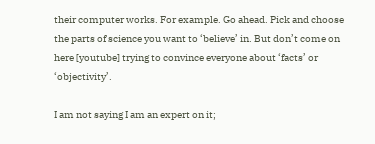their computer works. For example. Go ahead. Pick and choose the parts of science you want to ‘believe’ in. But don’t come on here [youtube] trying to convince everyone about ‘facts’ or ‘objectivity’.

I am not saying I am an expert on it;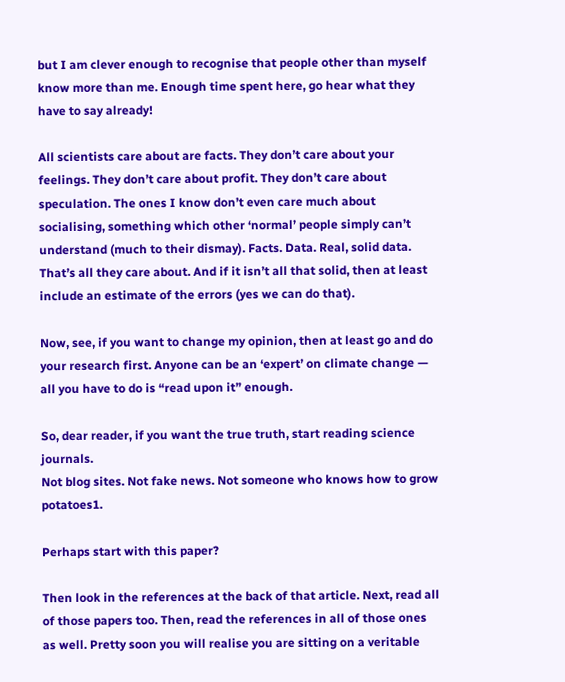but I am clever enough to recognise that people other than myself know more than me. Enough time spent here, go hear what they have to say already!

All scientists care about are facts. They don’t care about your feelings. They don’t care about profit. They don’t care about speculation. The ones I know don’t even care much about socialising, something which other ‘normal’ people simply can’t understand (much to their dismay). Facts. Data. Real, solid data. That’s all they care about. And if it isn’t all that solid, then at least include an estimate of the errors (yes we can do that).

Now, see, if you want to change my opinion, then at least go and do your research first. Anyone can be an ‘expert’ on climate change — all you have to do is “read upon it” enough.

So, dear reader, if you want the true truth, start reading science journals.
Not blog sites. Not fake news. Not someone who knows how to grow potatoes1.

Perhaps start with this paper?

Then look in the references at the back of that article. Next, read all of those papers too. Then, read the references in all of those ones as well. Pretty soon you will realise you are sitting on a veritable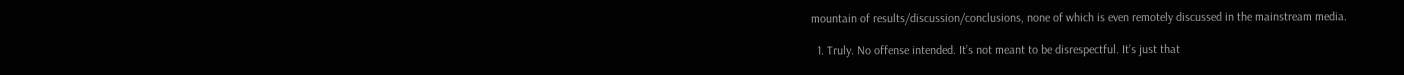mountain of results/discussion/conclusions, none of which is even remotely discussed in the mainstream media.

  1. Truly. No offense intended. It’s not meant to be disrespectful. It’s just that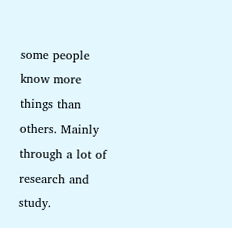some people know more things than others. Mainly through a lot of research and study.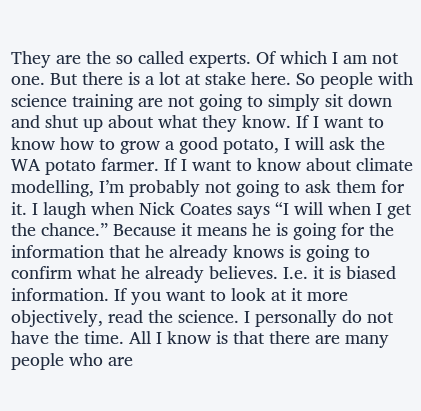They are the so called experts. Of which I am not one. But there is a lot at stake here. So people with science training are not going to simply sit down and shut up about what they know. If I want to know how to grow a good potato, I will ask the WA potato farmer. If I want to know about climate modelling, I’m probably not going to ask them for it. I laugh when Nick Coates says “I will when I get the chance.” Because it means he is going for the information that he already knows is going to confirm what he already believes. I.e. it is biased information. If you want to look at it more objectively, read the science. I personally do not have the time. All I know is that there are many people who are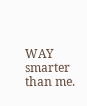WAY smarter than me.